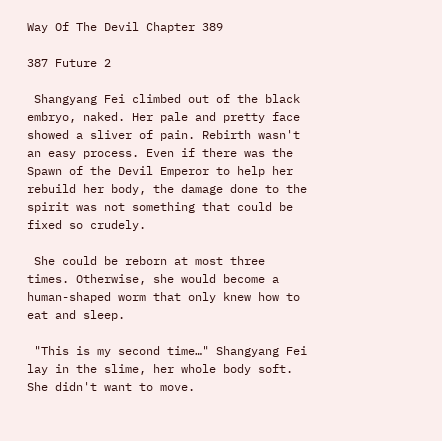Way Of The Devil Chapter 389

387 Future 2

 Shangyang Fei climbed out of the black embryo, naked. Her pale and pretty face showed a sliver of pain. Rebirth wasn't an easy process. Even if there was the Spawn of the Devil Emperor to help her rebuild her body, the damage done to the spirit was not something that could be fixed so crudely.

 She could be reborn at most three times. Otherwise, she would become a human-shaped worm that only knew how to eat and sleep.

 "This is my second time…" Shangyang Fei lay in the slime, her whole body soft. She didn't want to move.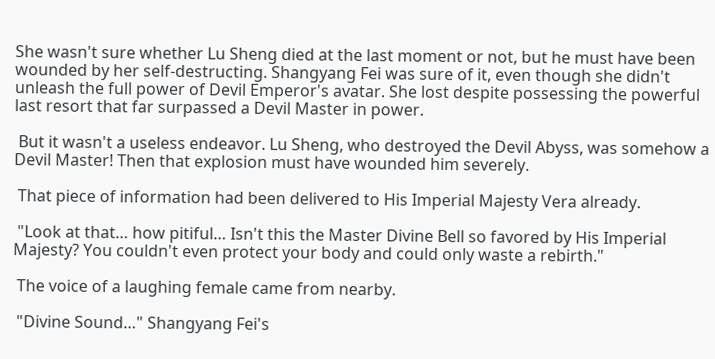She wasn't sure whether Lu Sheng died at the last moment or not, but he must have been wounded by her self-destructing. Shangyang Fei was sure of it, even though she didn't unleash the full power of Devil Emperor's avatar. She lost despite possessing the powerful last resort that far surpassed a Devil Master in power.

 But it wasn't a useless endeavor. Lu Sheng, who destroyed the Devil Abyss, was somehow a Devil Master! Then that explosion must have wounded him severely.

 That piece of information had been delivered to His Imperial Majesty Vera already.

 "Look at that… how pitiful… Isn't this the Master Divine Bell so favored by His Imperial Majesty? You couldn't even protect your body and could only waste a rebirth."

 The voice of a laughing female came from nearby.

 "Divine Sound…" Shangyang Fei's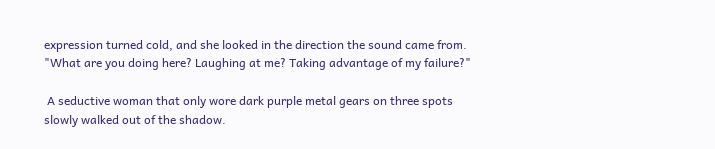expression turned cold, and she looked in the direction the sound came from. "What are you doing here? Laughing at me? Taking advantage of my failure?"

 A seductive woman that only wore dark purple metal gears on three spots slowly walked out of the shadow.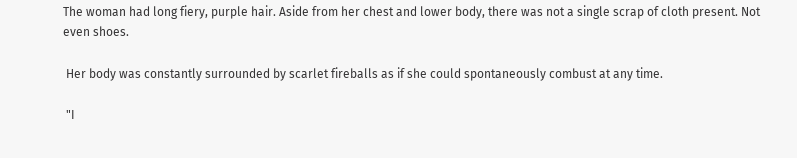The woman had long fiery, purple hair. Aside from her chest and lower body, there was not a single scrap of cloth present. Not even shoes.

 Her body was constantly surrounded by scarlet fireballs as if she could spontaneously combust at any time.

 "I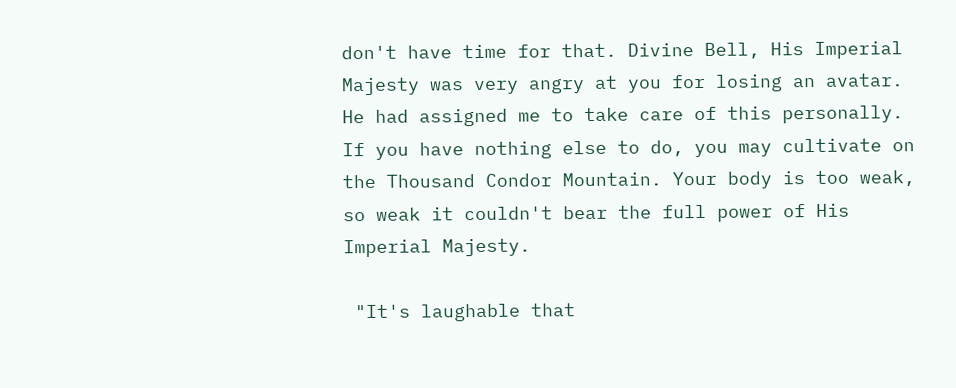don't have time for that. Divine Bell, His Imperial Majesty was very angry at you for losing an avatar. He had assigned me to take care of this personally. If you have nothing else to do, you may cultivate on the Thousand Condor Mountain. Your body is too weak, so weak it couldn't bear the full power of His Imperial Majesty.

 "It's laughable that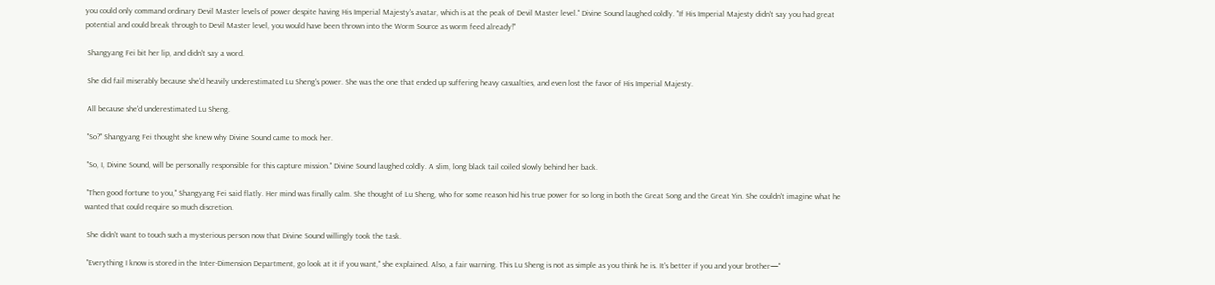you could only command ordinary Devil Master levels of power despite having His Imperial Majesty's avatar, which is at the peak of Devil Master level." Divine Sound laughed coldly. "If His Imperial Majesty didn't say you had great potential and could break through to Devil Master level, you would have been thrown into the Worm Source as worm feed already!"

 Shangyang Fei bit her lip, and didn't say a word.

 She did fail miserably because she'd heavily underestimated Lu Sheng's power. She was the one that ended up suffering heavy casualties, and even lost the favor of His Imperial Majesty.

 All because she'd underestimated Lu Sheng.

 "So?" Shangyang Fei thought she knew why Divine Sound came to mock her.

 "So, I, Divine Sound, will be personally responsible for this capture mission." Divine Sound laughed coldly. A slim, long black tail coiled slowly behind her back.

 "Then good fortune to you," Shangyang Fei said flatly. Her mind was finally calm. She thought of Lu Sheng, who for some reason hid his true power for so long in both the Great Song and the Great Yin. She couldn't imagine what he wanted that could require so much discretion.

 She didn't want to touch such a mysterious person now that Divine Sound willingly took the task.

 "Everything I know is stored in the Inter-Dimension Department, go look at it if you want," she explained. Also, a fair warning. This Lu Sheng is not as simple as you think he is. It's better if you and your brother—"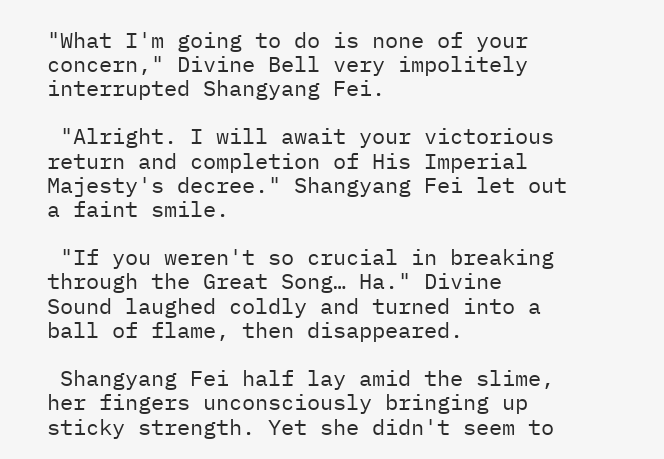"What I'm going to do is none of your concern," Divine Bell very impolitely interrupted Shangyang Fei.

 "Alright. I will await your victorious return and completion of His Imperial Majesty's decree." Shangyang Fei let out a faint smile.

 "If you weren't so crucial in breaking through the Great Song… Ha." Divine Sound laughed coldly and turned into a ball of flame, then disappeared.

 Shangyang Fei half lay amid the slime, her fingers unconsciously bringing up sticky strength. Yet she didn't seem to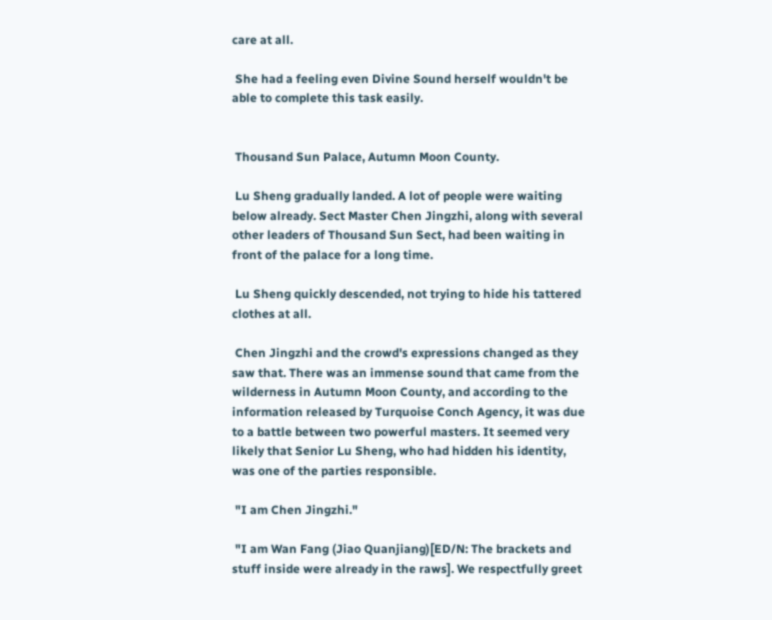care at all.

 She had a feeling even Divine Sound herself wouldn't be able to complete this task easily.


 Thousand Sun Palace, Autumn Moon County.

 Lu Sheng gradually landed. A lot of people were waiting below already. Sect Master Chen Jingzhi, along with several other leaders of Thousand Sun Sect, had been waiting in front of the palace for a long time.

 Lu Sheng quickly descended, not trying to hide his tattered clothes at all.

 Chen Jingzhi and the crowd's expressions changed as they saw that. There was an immense sound that came from the wilderness in Autumn Moon County, and according to the information released by Turquoise Conch Agency, it was due to a battle between two powerful masters. It seemed very likely that Senior Lu Sheng, who had hidden his identity, was one of the parties responsible.

 "I am Chen Jingzhi."

 "I am Wan Fang (Jiao Quanjiang)[ED/N: The brackets and stuff inside were already in the raws]. We respectfully greet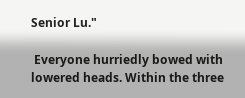Senior Lu."

 Everyone hurriedly bowed with lowered heads. Within the three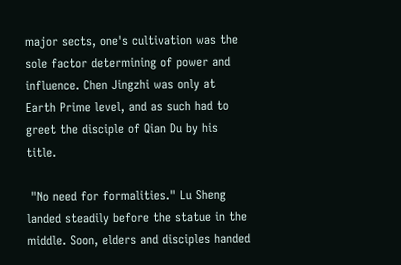major sects, one's cultivation was the sole factor determining of power and influence. Chen Jingzhi was only at Earth Prime level, and as such had to greet the disciple of Qian Du by his title.

 "No need for formalities." Lu Sheng landed steadily before the statue in the middle. Soon, elders and disciples handed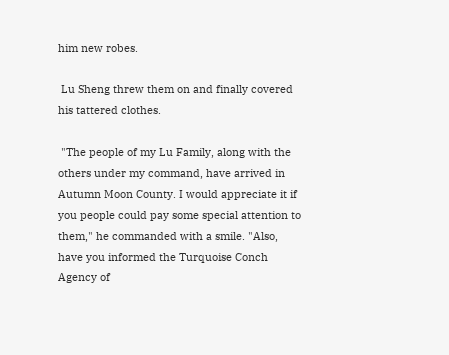him new robes.

 Lu Sheng threw them on and finally covered his tattered clothes.

 "The people of my Lu Family, along with the others under my command, have arrived in Autumn Moon County. I would appreciate it if you people could pay some special attention to them," he commanded with a smile. "Also, have you informed the Turquoise Conch Agency of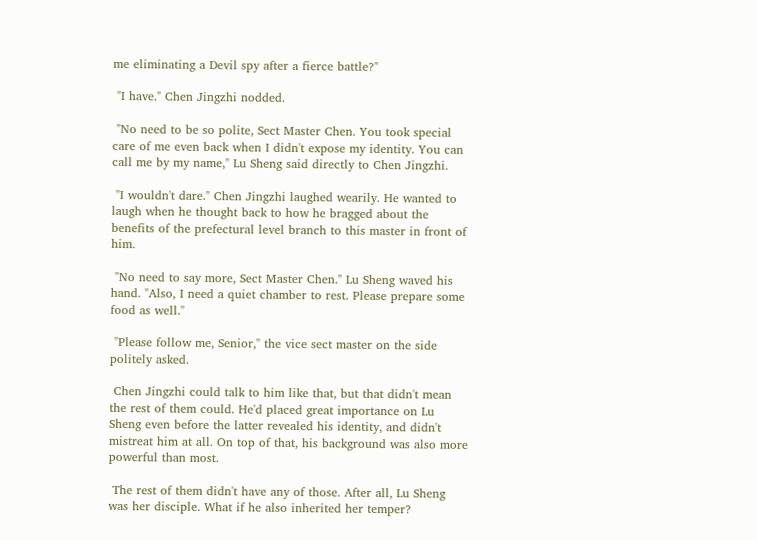me eliminating a Devil spy after a fierce battle?"

 "I have." Chen Jingzhi nodded.

 "No need to be so polite, Sect Master Chen. You took special care of me even back when I didn't expose my identity. You can call me by my name," Lu Sheng said directly to Chen Jingzhi.

 "I wouldn't dare." Chen Jingzhi laughed wearily. He wanted to laugh when he thought back to how he bragged about the benefits of the prefectural level branch to this master in front of him.

 "No need to say more, Sect Master Chen." Lu Sheng waved his hand. "Also, I need a quiet chamber to rest. Please prepare some food as well."

 "Please follow me, Senior," the vice sect master on the side politely asked.

 Chen Jingzhi could talk to him like that, but that didn't mean the rest of them could. He'd placed great importance on Lu Sheng even before the latter revealed his identity, and didn't mistreat him at all. On top of that, his background was also more powerful than most.

 The rest of them didn't have any of those. After all, Lu Sheng was her disciple. What if he also inherited her temper?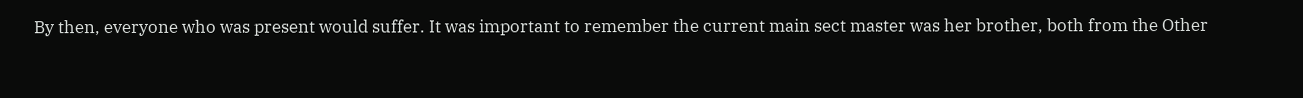By then, everyone who was present would suffer. It was important to remember the current main sect master was her brother, both from the Other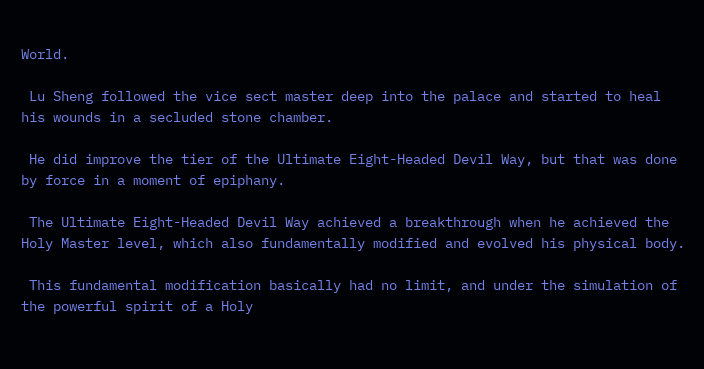World.

 Lu Sheng followed the vice sect master deep into the palace and started to heal his wounds in a secluded stone chamber.

 He did improve the tier of the Ultimate Eight-Headed Devil Way, but that was done by force in a moment of epiphany.

 The Ultimate Eight-Headed Devil Way achieved a breakthrough when he achieved the Holy Master level, which also fundamentally modified and evolved his physical body.

 This fundamental modification basically had no limit, and under the simulation of the powerful spirit of a Holy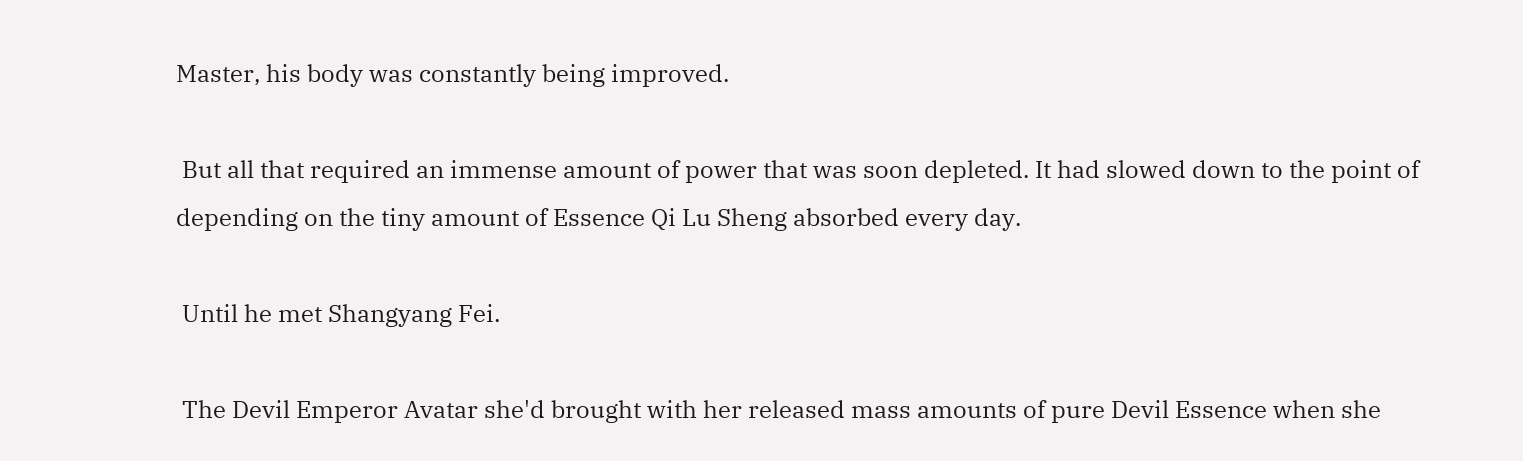Master, his body was constantly being improved.

 But all that required an immense amount of power that was soon depleted. It had slowed down to the point of depending on the tiny amount of Essence Qi Lu Sheng absorbed every day.

 Until he met Shangyang Fei.

 The Devil Emperor Avatar she'd brought with her released mass amounts of pure Devil Essence when she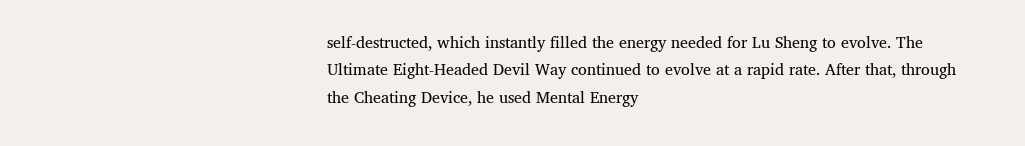self-destructed, which instantly filled the energy needed for Lu Sheng to evolve. The Ultimate Eight-Headed Devil Way continued to evolve at a rapid rate. After that, through the Cheating Device, he used Mental Energy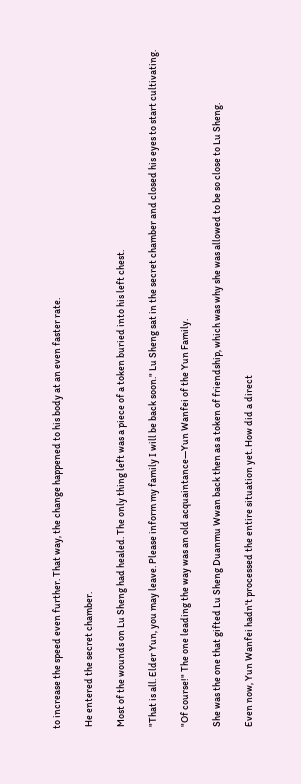to increase the speed even further. That way, the change happened to his body at an even faster rate.

 He entered the secret chamber.

 Most of the wounds on Lu Sheng had healed. The only thing left was a piece of a token buried into his left chest.

 "That is all. Elder Yun, you may leave. Please inform my family I will be back soon." Lu Sheng sat in the secret chamber and closed his eyes to start cultivating.

 "Of course!" The one leading the way was an old acquaintance—Yun Wanfei of the Yun Family.

 She was the one that gifted Lu Sheng Duanmu Wwan back then as a token of friendship, which was why she was allowed to be so close to Lu Sheng.

 Even now, Yun Wanfei hadn't processed the entire situation yet. How did a direct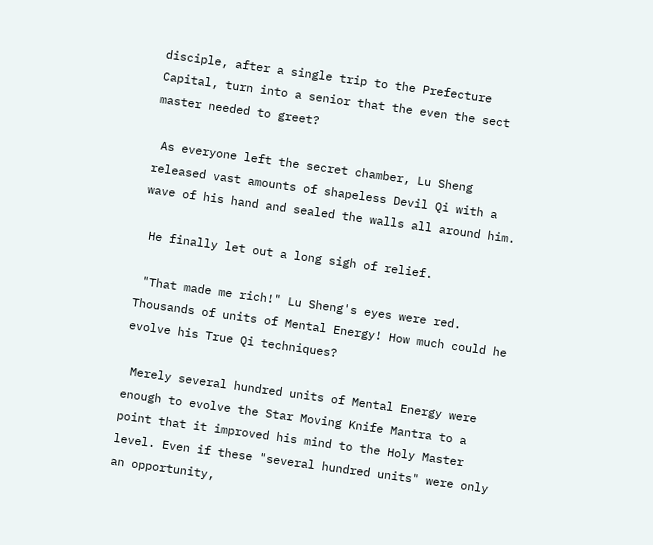disciple, after a single trip to the Prefecture Capital, turn into a senior that the even the sect master needed to greet?

 As everyone left the secret chamber, Lu Sheng released vast amounts of shapeless Devil Qi with a wave of his hand and sealed the walls all around him.

 He finally let out a long sigh of relief.

 "That made me rich!" Lu Sheng's eyes were red. Thousands of units of Mental Energy! How much could he evolve his True Qi techniques?

 Merely several hundred units of Mental Energy were enough to evolve the Star Moving Knife Mantra to a point that it improved his mind to the Holy Master level. Even if these "several hundred units" were only an opportunity,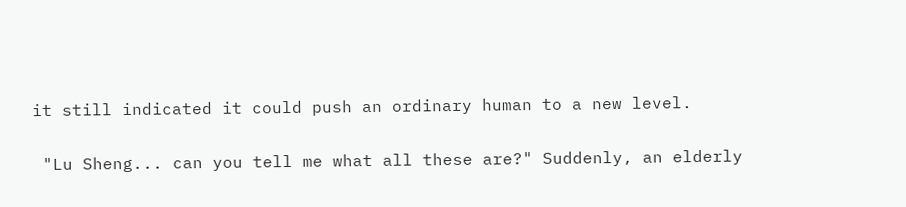it still indicated it could push an ordinary human to a new level.

 "Lu Sheng... can you tell me what all these are?" Suddenly, an elderly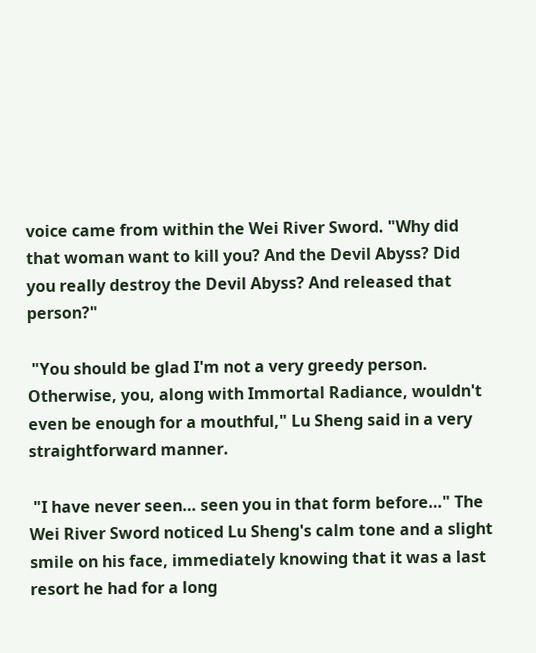voice came from within the Wei River Sword. "Why did that woman want to kill you? And the Devil Abyss? Did you really destroy the Devil Abyss? And released that person?"

 "You should be glad I'm not a very greedy person. Otherwise, you, along with Immortal Radiance, wouldn't even be enough for a mouthful," Lu Sheng said in a very straightforward manner.

 "I have never seen… seen you in that form before…" The Wei River Sword noticed Lu Sheng's calm tone and a slight smile on his face, immediately knowing that it was a last resort he had for a long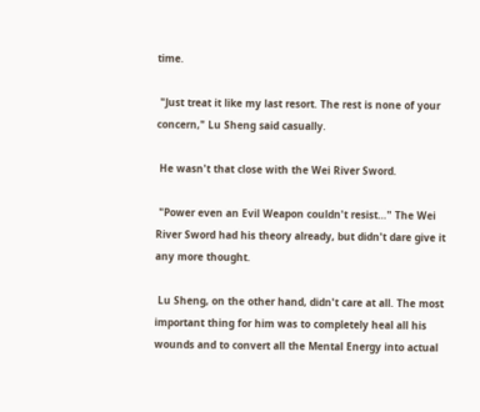time.

 "Just treat it like my last resort. The rest is none of your concern," Lu Sheng said casually.

 He wasn't that close with the Wei River Sword.

 "Power even an Evil Weapon couldn't resist…" The Wei River Sword had his theory already, but didn't dare give it any more thought.

 Lu Sheng, on the other hand, didn't care at all. The most important thing for him was to completely heal all his wounds and to convert all the Mental Energy into actual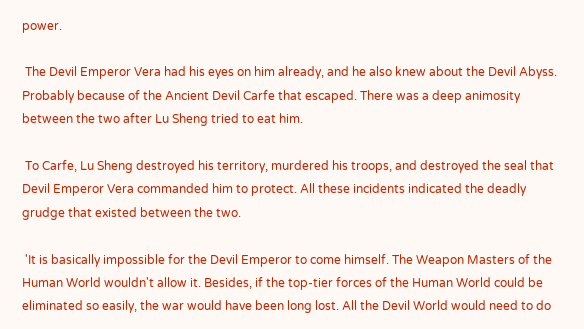power.

 The Devil Emperor Vera had his eyes on him already, and he also knew about the Devil Abyss. Probably because of the Ancient Devil Carfe that escaped. There was a deep animosity between the two after Lu Sheng tried to eat him.

 To Carfe, Lu Sheng destroyed his territory, murdered his troops, and destroyed the seal that Devil Emperor Vera commanded him to protect. All these incidents indicated the deadly grudge that existed between the two.

 'It is basically impossible for the Devil Emperor to come himself. The Weapon Masters of the Human World wouldn't allow it. Besides, if the top-tier forces of the Human World could be eliminated so easily, the war would have been long lost. All the Devil World would need to do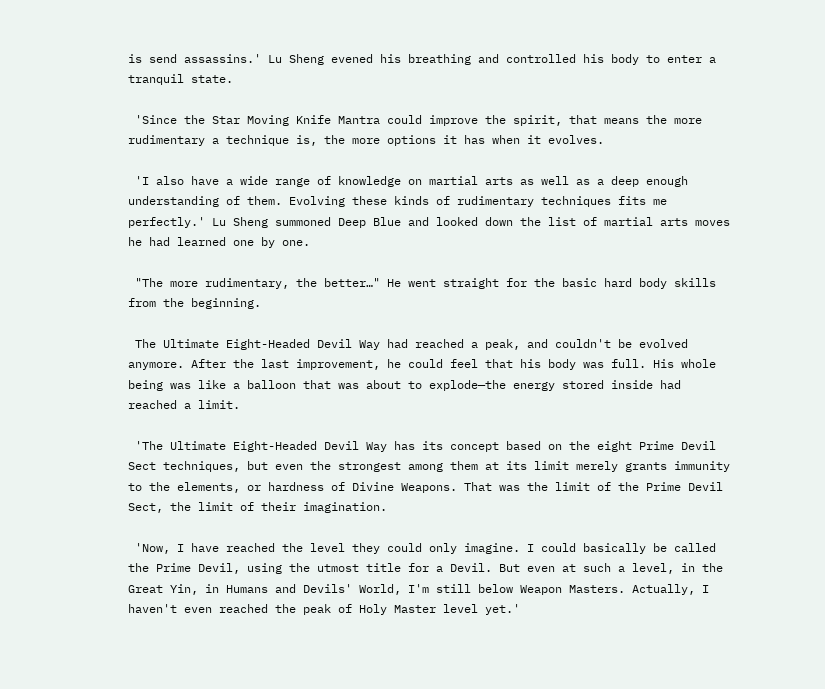is send assassins.' Lu Sheng evened his breathing and controlled his body to enter a tranquil state.

 'Since the Star Moving Knife Mantra could improve the spirit, that means the more rudimentary a technique is, the more options it has when it evolves.

 'I also have a wide range of knowledge on martial arts as well as a deep enough understanding of them. Evolving these kinds of rudimentary techniques fits me perfectly.' Lu Sheng summoned Deep Blue and looked down the list of martial arts moves he had learned one by one.

 "The more rudimentary, the better…" He went straight for the basic hard body skills from the beginning.

 The Ultimate Eight-Headed Devil Way had reached a peak, and couldn't be evolved anymore. After the last improvement, he could feel that his body was full. His whole being was like a balloon that was about to explode—the energy stored inside had reached a limit.

 'The Ultimate Eight-Headed Devil Way has its concept based on the eight Prime Devil Sect techniques, but even the strongest among them at its limit merely grants immunity to the elements, or hardness of Divine Weapons. That was the limit of the Prime Devil Sect, the limit of their imagination.

 'Now, I have reached the level they could only imagine. I could basically be called the Prime Devil, using the utmost title for a Devil. But even at such a level, in the Great Yin, in Humans and Devils' World, I'm still below Weapon Masters. Actually, I haven't even reached the peak of Holy Master level yet.'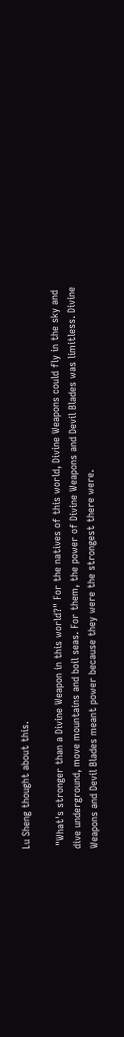Lu Sheng thought about this.

 "What's stronger than a Divine Weapon in this world?" For the natives of this world, Divine Weapons could fly in the sky and dive underground, move mountains and boil seas. For them, the power of Divine Weapons and Devil Blades was limitless. Divine Weapons and Devil Blades meant power because they were the strongest there were.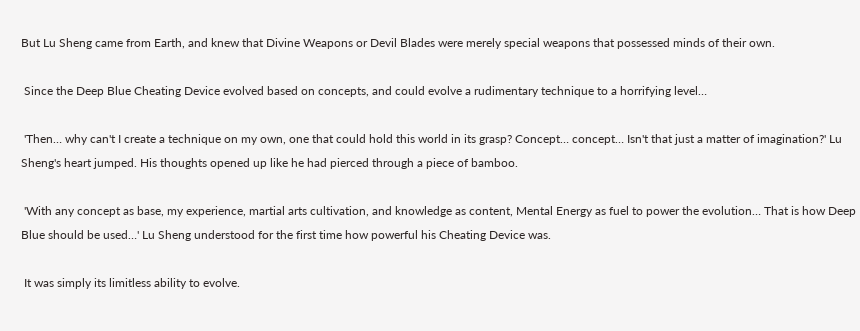But Lu Sheng came from Earth, and knew that Divine Weapons or Devil Blades were merely special weapons that possessed minds of their own.

 Since the Deep Blue Cheating Device evolved based on concepts, and could evolve a rudimentary technique to a horrifying level…

 'Then… why can't I create a technique on my own, one that could hold this world in its grasp? Concept… concept… Isn't that just a matter of imagination?' Lu Sheng's heart jumped. His thoughts opened up like he had pierced through a piece of bamboo.

 'With any concept as base, my experience, martial arts cultivation, and knowledge as content, Mental Energy as fuel to power the evolution… That is how Deep Blue should be used…' Lu Sheng understood for the first time how powerful his Cheating Device was.

 It was simply its limitless ability to evolve.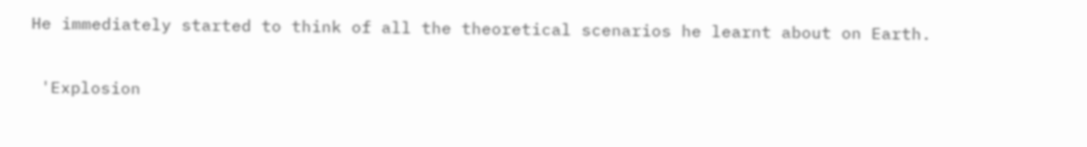He immediately started to think of all the theoretical scenarios he learnt about on Earth.

 'Explosion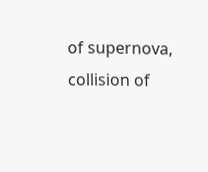of supernova, collision of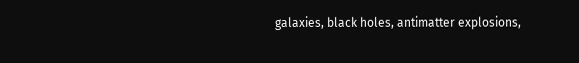galaxies, black holes, antimatter explosions,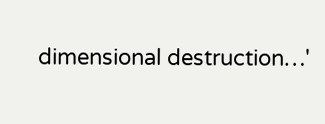dimensional destruction…'